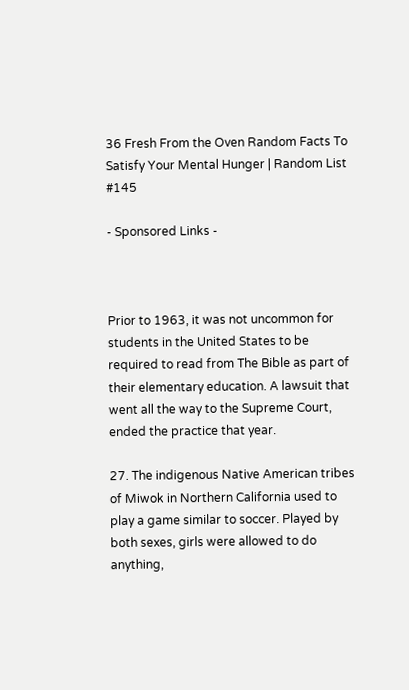36 Fresh From the Oven Random Facts To Satisfy Your Mental Hunger | Random List #145

- Sponsored Links -



Prior to 1963, it was not uncommon for students in the United States to be required to read from The Bible as part of their elementary education. A lawsuit that went all the way to the Supreme Court, ended the practice that year.

27. The indigenous Native American tribes of Miwok in Northern California used to play a game similar to soccer. Played by both sexes, girls were allowed to do anything,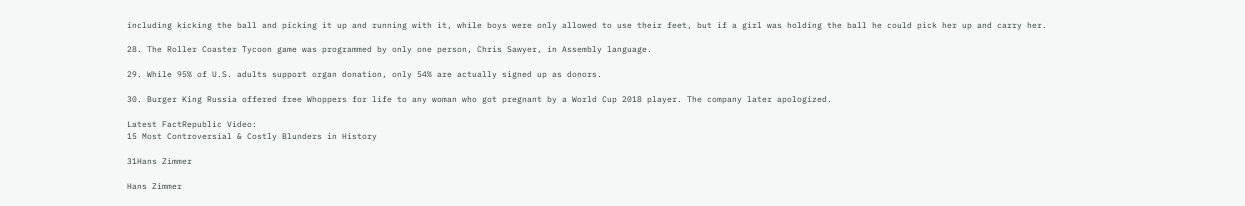including kicking the ball and picking it up and running with it, while boys were only allowed to use their feet, but if a girl was holding the ball he could pick her up and carry her.

28. The Roller Coaster Tycoon game was programmed by only one person, Chris Sawyer, in Assembly language.

29. While 95% of U.S. adults support organ donation, only 54% are actually signed up as donors.

30. Burger King Russia offered free Whoppers for life to any woman who got pregnant by a World Cup 2018 player. The company later apologized.

Latest FactRepublic Video:
15 Most Controversial & Costly Blunders in History

31Hans Zimmer

Hans Zimmer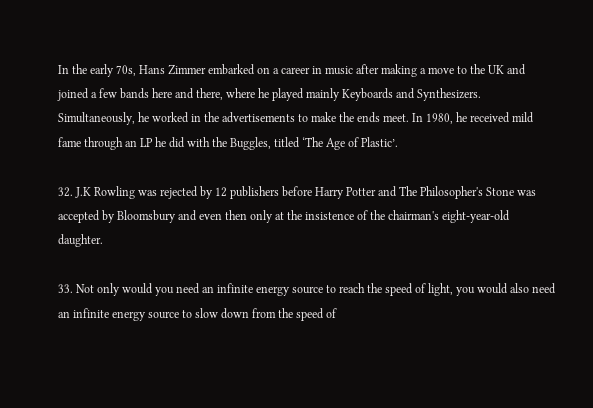In the early 70s, Hans Zimmer embarked on a career in music after making a move to the UK and joined a few bands here and there, where he played mainly Keyboards and Synthesizers. Simultaneously, he worked in the advertisements to make the ends meet. In 1980, he received mild fame through an LP he did with the Buggles, titled ‘The Age of Plastic’.

32. J.K Rowling was rejected by 12 publishers before Harry Potter and The Philosopher's Stone was accepted by Bloomsbury and even then only at the insistence of the chairman's eight-year-old daughter.

33. Not only would you need an infinite energy source to reach the speed of light, you would also need an infinite energy source to slow down from the speed of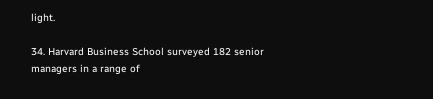light.

34. Harvard Business School surveyed 182 senior managers in a range of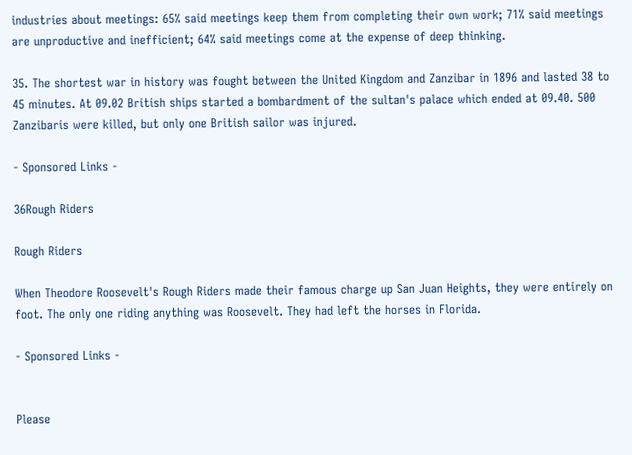industries about meetings: 65% said meetings keep them from completing their own work; 71% said meetings are unproductive and inefficient; 64% said meetings come at the expense of deep thinking.

35. The shortest war in history was fought between the United Kingdom and Zanzibar in 1896 and lasted 38 to 45 minutes. At 09.02 British ships started a bombardment of the sultan's palace which ended at 09.40. 500 Zanzibaris were killed, but only one British sailor was injured.

- Sponsored Links -

36Rough Riders

Rough Riders

When Theodore Roosevelt's Rough Riders made their famous charge up San Juan Heights, they were entirely on foot. The only one riding anything was Roosevelt. They had left the horses in Florida.

- Sponsored Links -


Please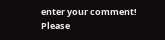enter your comment!
Please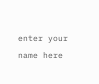enter your name here